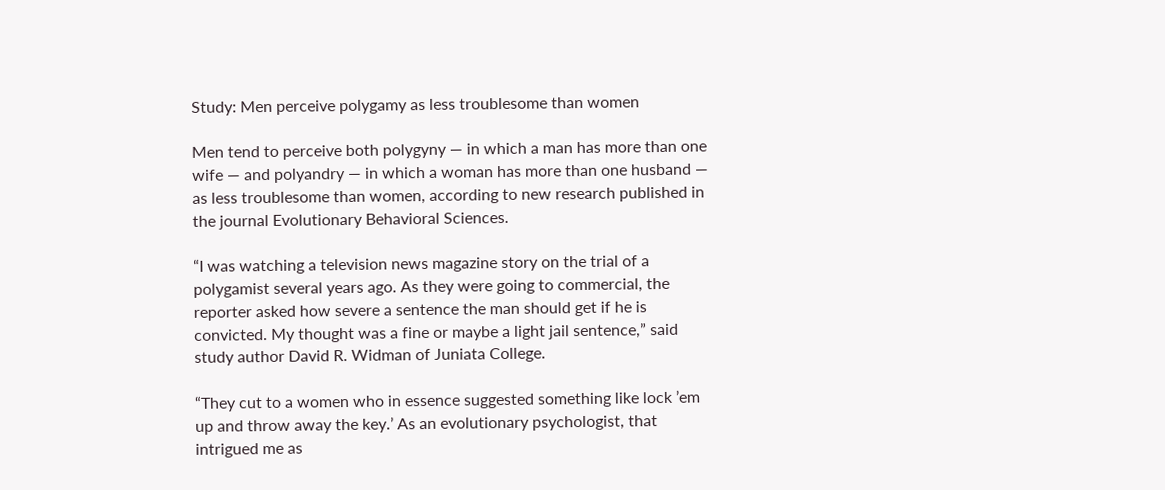Study: Men perceive polygamy as less troublesome than women

Men tend to perceive both polygyny — in which a man has more than one wife — and polyandry — in which a woman has more than one husband — as less troublesome than women, according to new research published in the journal Evolutionary Behavioral Sciences.

“I was watching a television news magazine story on the trial of a polygamist several years ago. As they were going to commercial, the reporter asked how severe a sentence the man should get if he is convicted. My thought was a fine or maybe a light jail sentence,” said study author David R. Widman of Juniata College.

“They cut to a women who in essence suggested something like lock ’em up and throw away the key.’ As an evolutionary psychologist, that intrigued me as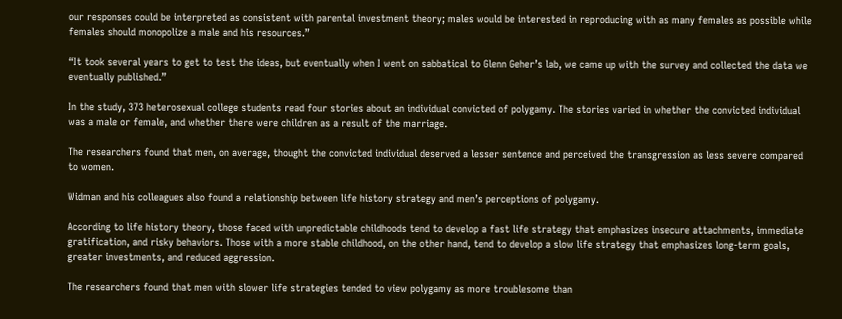our responses could be interpreted as consistent with parental investment theory; males would be interested in reproducing with as many females as possible while females should monopolize a male and his resources.”

“It took several years to get to test the ideas, but eventually when I went on sabbatical to Glenn Geher’s lab, we came up with the survey and collected the data we eventually published.”

In the study, 373 heterosexual college students read four stories about an individual convicted of polygamy. The stories varied in whether the convicted individual was a male or female, and whether there were children as a result of the marriage.

The researchers found that men, on average, thought the convicted individual deserved a lesser sentence and perceived the transgression as less severe compared to women.

Widman and his colleagues also found a relationship between life history strategy and men’s perceptions of polygamy.

According to life history theory, those faced with unpredictable childhoods tend to develop a fast life strategy that emphasizes insecure attachments, immediate gratification, and risky behaviors. Those with a more stable childhood, on the other hand, tend to develop a slow life strategy that emphasizes long-term goals, greater investments, and reduced aggression.

The researchers found that men with slower life strategies tended to view polygamy as more troublesome than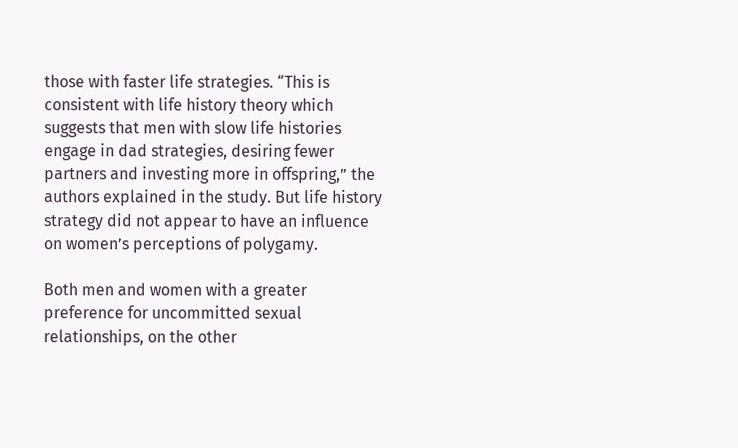those with faster life strategies. “This is consistent with life history theory which suggests that men with slow life histories engage in dad strategies, desiring fewer partners and investing more in offspring,” the authors explained in the study. But life history strategy did not appear to have an influence on women’s perceptions of polygamy.

Both men and women with a greater preference for uncommitted sexual relationships, on the other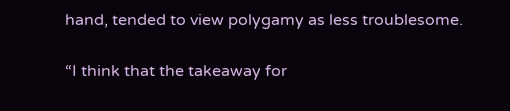hand, tended to view polygamy as less troublesome.

“I think that the takeaway for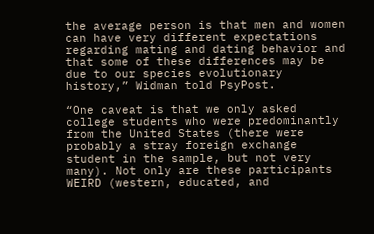the average person is that men and women can have very different expectations regarding mating and dating behavior and that some of these differences may be due to our species evolutionary history,” Widman told PsyPost.

“One caveat is that we only asked college students who were predominantly from the United States (there were probably a stray foreign exchange student in the sample, but not very many). Not only are these participants WEIRD (western, educated, and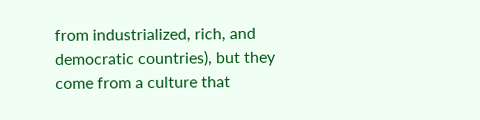from industrialized, rich, and democratic countries), but they come from a culture that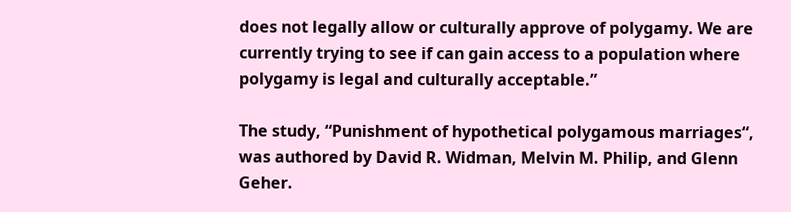does not legally allow or culturally approve of polygamy. We are currently trying to see if can gain access to a population where polygamy is legal and culturally acceptable.”

The study, “Punishment of hypothetical polygamous marriages“, was authored by David R. Widman, Melvin M. Philip, and Glenn Geher.